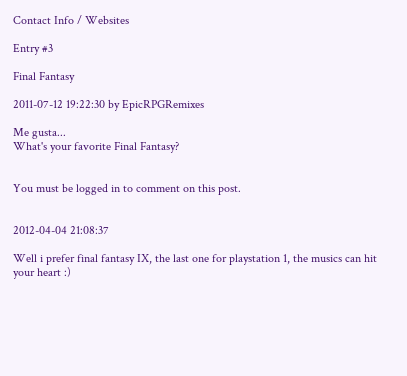Contact Info / Websites

Entry #3

Final Fantasy

2011-07-12 19:22:30 by EpicRPGRemixes

Me gusta...
What's your favorite Final Fantasy?


You must be logged in to comment on this post.


2012-04-04 21:08:37

Well i prefer final fantasy IX, the last one for playstation 1, the musics can hit your heart :)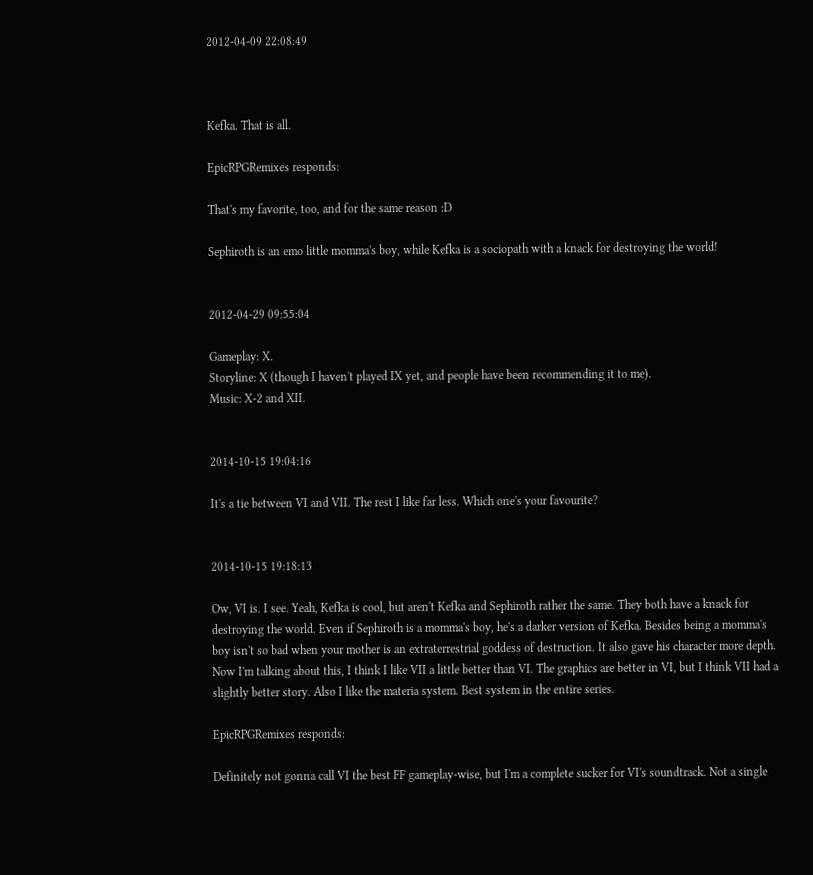2012-04-09 22:08:49



Kefka. That is all.

EpicRPGRemixes responds:

That's my favorite, too, and for the same reason :D

Sephiroth is an emo little momma's boy, while Kefka is a sociopath with a knack for destroying the world!


2012-04-29 09:55:04

Gameplay: X.
Storyline: X (though I haven't played IX yet, and people have been recommending it to me).
Music: X-2 and XII.


2014-10-15 19:04:16

It's a tie between VI and VII. The rest I like far less. Which one's your favourite?


2014-10-15 19:18:13

Ow, VI is. I see. Yeah, Kefka is cool, but aren't Kefka and Sephiroth rather the same. They both have a knack for destroying the world. Even if Sephiroth is a momma's boy, he's a darker version of Kefka. Besides being a momma's boy isn't so bad when your mother is an extraterrestrial goddess of destruction. It also gave his character more depth. Now I'm talking about this, I think I like VII a little better than VI. The graphics are better in VI, but I think VII had a slightly better story. Also I like the materia system. Best system in the entire series.

EpicRPGRemixes responds:

Definitely not gonna call VI the best FF gameplay-wise, but I'm a complete sucker for VI's soundtrack. Not a single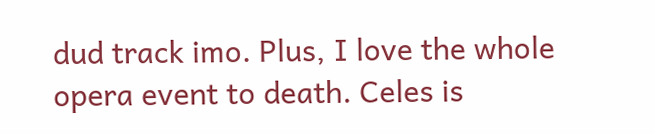dud track imo. Plus, I love the whole opera event to death. Celes is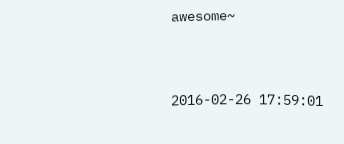awesome~


2016-02-26 17:59:01